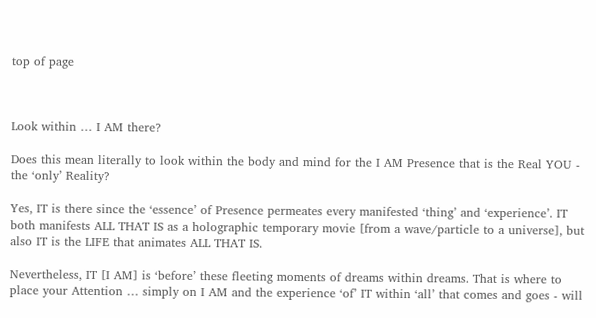top of page



Look within … I AM there?

Does this mean literally to look within the body and mind for the I AM Presence that is the Real YOU - the ‘only’ Reality?

Yes, IT is there since the ‘essence’ of Presence permeates every manifested ‘thing’ and ‘experience’. IT both manifests ALL THAT IS as a holographic temporary movie [from a wave/particle to a universe], but also IT is the LIFE that animates ALL THAT IS.

Nevertheless, IT [I AM] is ‘before’ these fleeting moments of dreams within dreams. That is where to place your Attention … simply on I AM and the experience ‘of’ IT within ‘all’ that comes and goes - will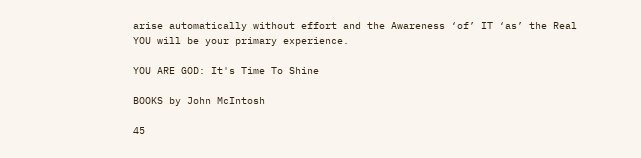arise automatically without effort and the Awareness ‘of’ IT ‘as’ the Real YOU will be your primary experience.

YOU ARE GOD: It's Time To Shine

BOOKS by John McIntosh

45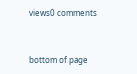views0 comments


bottom of page